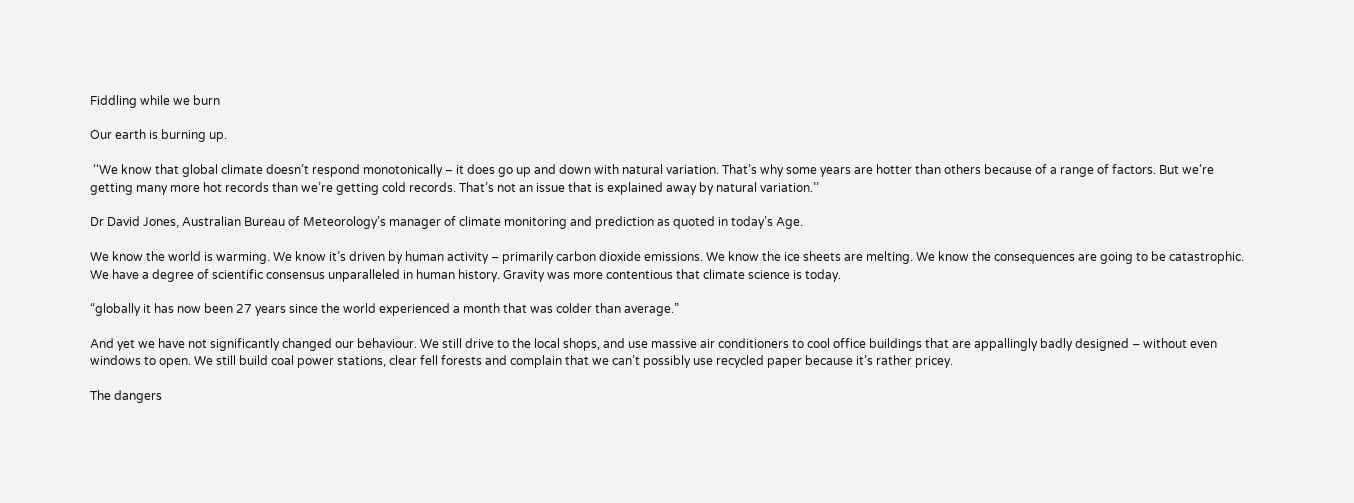Fiddling while we burn

Our earth is burning up.

 ‘‘We know that global climate doesn’t respond monotonically – it does go up and down with natural variation. That’s why some years are hotter than others because of a range of factors. But we’re getting many more hot records than we’re getting cold records. That’s not an issue that is explained away by natural variation.’’

Dr David Jones, Australian Bureau of Meteorology’s manager of climate monitoring and prediction as quoted in today’s Age.

We know the world is warming. We know it’s driven by human activity – primarily carbon dioxide emissions. We know the ice sheets are melting. We know the consequences are going to be catastrophic. We have a degree of scientific consensus unparalleled in human history. Gravity was more contentious that climate science is today.

“globally it has now been 27 years since the world experienced a month that was colder than average.”

And yet we have not significantly changed our behaviour. We still drive to the local shops, and use massive air conditioners to cool office buildings that are appallingly badly designed – without even windows to open. We still build coal power stations, clear fell forests and complain that we can’t possibly use recycled paper because it’s rather pricey.

The dangers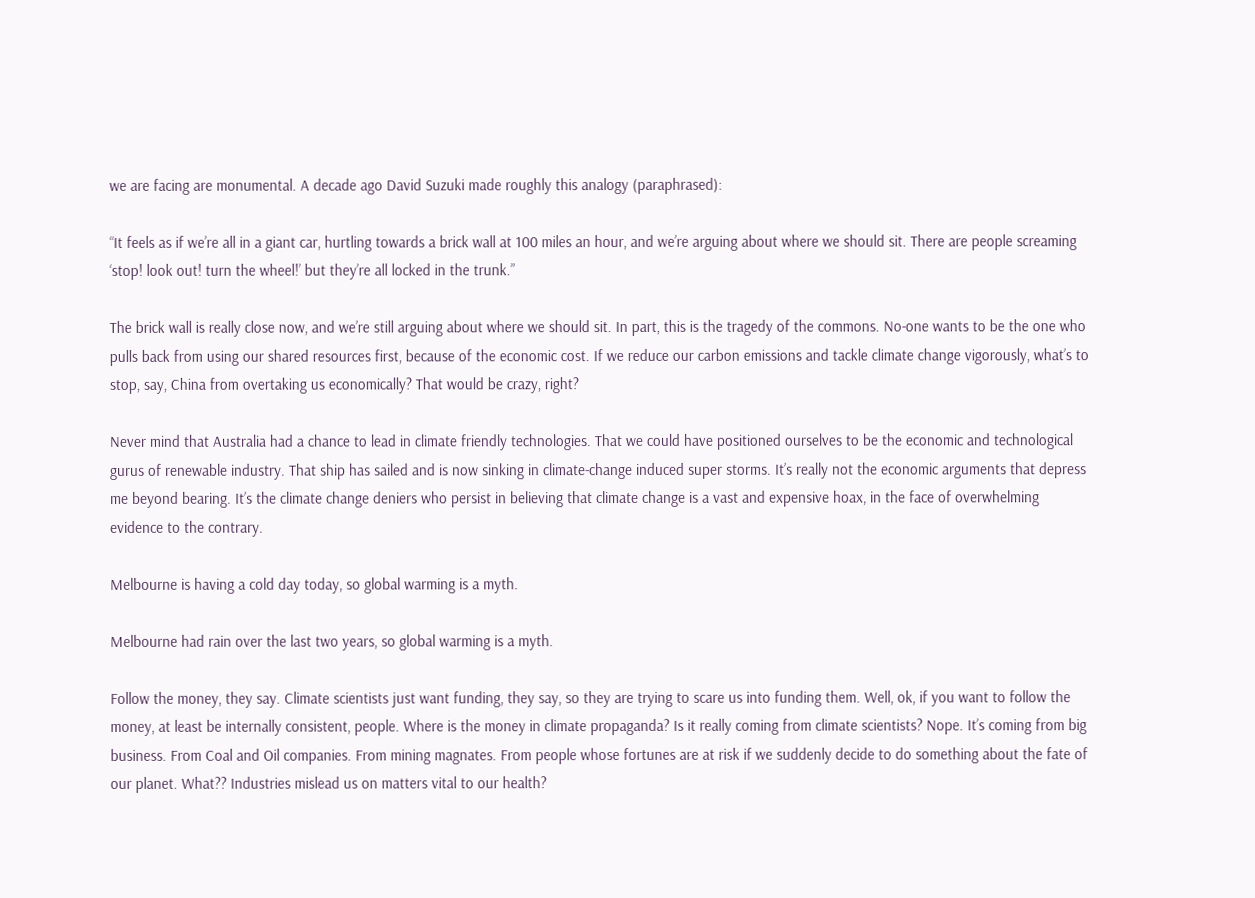we are facing are monumental. A decade ago David Suzuki made roughly this analogy (paraphrased):

“It feels as if we’re all in a giant car, hurtling towards a brick wall at 100 miles an hour, and we’re arguing about where we should sit. There are people screaming ‘stop! look out! turn the wheel!’ but they’re all locked in the trunk.”

The brick wall is really close now, and we’re still arguing about where we should sit. In part, this is the tragedy of the commons. No-one wants to be the one who pulls back from using our shared resources first, because of the economic cost. If we reduce our carbon emissions and tackle climate change vigorously, what’s to stop, say, China from overtaking us economically? That would be crazy, right?

Never mind that Australia had a chance to lead in climate friendly technologies. That we could have positioned ourselves to be the economic and technological gurus of renewable industry. That ship has sailed and is now sinking in climate-change induced super storms. It’s really not the economic arguments that depress me beyond bearing. It’s the climate change deniers who persist in believing that climate change is a vast and expensive hoax, in the face of overwhelming evidence to the contrary.

Melbourne is having a cold day today, so global warming is a myth.

Melbourne had rain over the last two years, so global warming is a myth.

Follow the money, they say. Climate scientists just want funding, they say, so they are trying to scare us into funding them. Well, ok, if you want to follow the money, at least be internally consistent, people. Where is the money in climate propaganda? Is it really coming from climate scientists? Nope. It’s coming from big business. From Coal and Oil companies. From mining magnates. From people whose fortunes are at risk if we suddenly decide to do something about the fate of our planet. What?? Industries mislead us on matters vital to our health?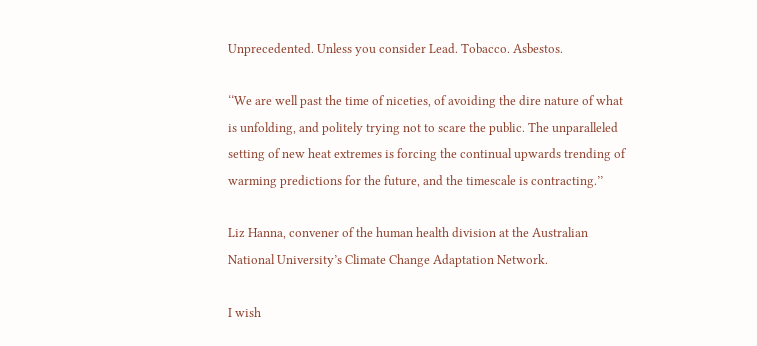Unprecedented. Unless you consider Lead. Tobacco. Asbestos.

‘‘We are well past the time of niceties, of avoiding the dire nature of what is unfolding, and politely trying not to scare the public. The unparalleled setting of new heat extremes is forcing the continual upwards trending of warming predictions for the future, and the timescale is contracting.’’

Liz Hanna, convener of the human health division at the Australian National University’s Climate Change Adaptation Network.

I wish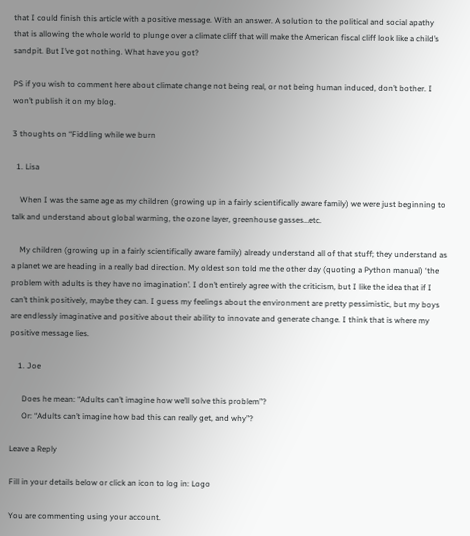that I could finish this article with a positive message. With an answer. A solution to the political and social apathy that is allowing the whole world to plunge over a climate cliff that will make the American fiscal cliff look like a child’s sandpit. But I’ve got nothing. What have you got?

PS if you wish to comment here about climate change not being real, or not being human induced, don’t bother. I won’t publish it on my blog.

3 thoughts on “Fiddling while we burn

  1. Lisa

    When I was the same age as my children (growing up in a fairly scientifically aware family) we were just beginning to talk and understand about global warming, the ozone layer, greenhouse gasses…etc.

    My children (growing up in a fairly scientifically aware family) already understand all of that stuff; they understand as a planet we are heading in a really bad direction. My oldest son told me the other day (quoting a Python manual) ‘the problem with adults is they have no imagination’. I don’t entirely agree with the criticism, but I like the idea that if I can’t think positively, maybe they can. I guess my feelings about the environment are pretty pessimistic, but my boys are endlessly imaginative and positive about their ability to innovate and generate change. I think that is where my positive message lies.

    1. Joe

      Does he mean: “Adults can’t imagine how we’ll solve this problem”?
      Or: “Adults can’t imagine how bad this can really get, and why”?

Leave a Reply

Fill in your details below or click an icon to log in: Logo

You are commenting using your account.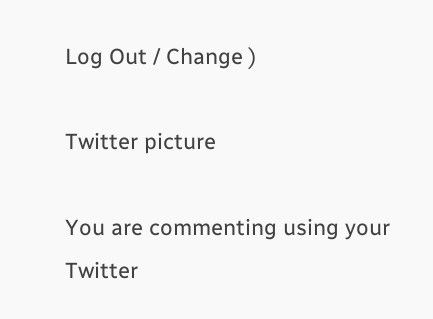Log Out / Change )

Twitter picture

You are commenting using your Twitter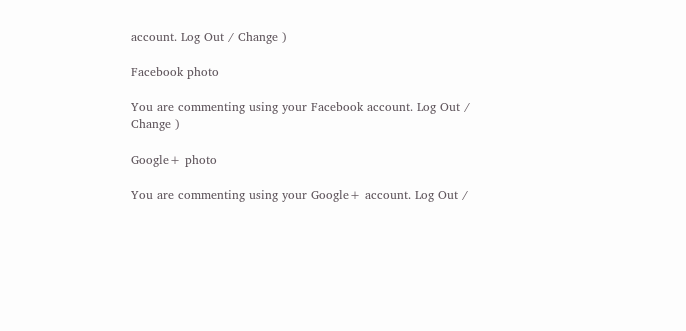account. Log Out / Change )

Facebook photo

You are commenting using your Facebook account. Log Out / Change )

Google+ photo

You are commenting using your Google+ account. Log Out /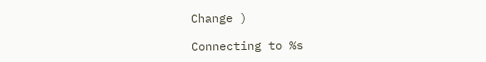Change )

Connecting to %s